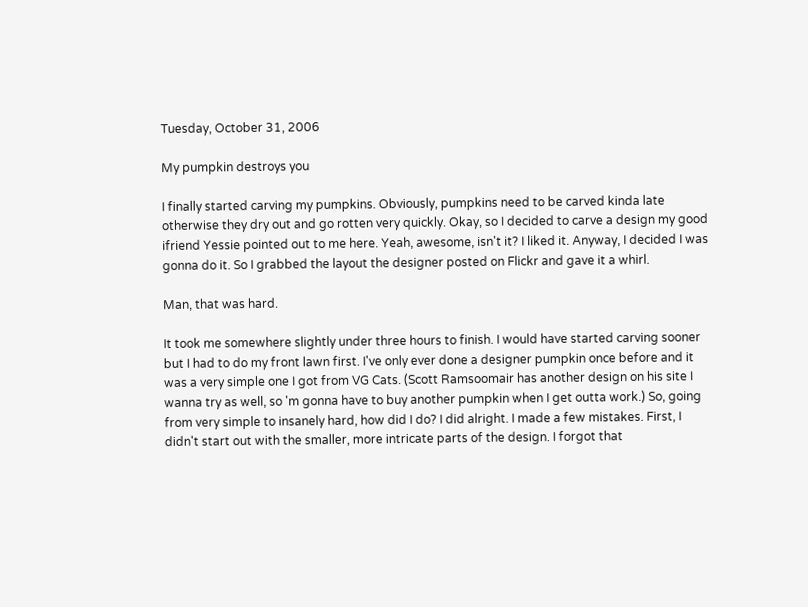Tuesday, October 31, 2006

My pumpkin destroys you

I finally started carving my pumpkins. Obviously, pumpkins need to be carved kinda late otherwise they dry out and go rotten very quickly. Okay, so I decided to carve a design my good ifriend Yessie pointed out to me here. Yeah, awesome, isn't it? I liked it. Anyway, I decided I was gonna do it. So I grabbed the layout the designer posted on Flickr and gave it a whirl.

Man, that was hard.

It took me somewhere slightly under three hours to finish. I would have started carving sooner but I had to do my front lawn first. I've only ever done a designer pumpkin once before and it was a very simple one I got from VG Cats. (Scott Ramsoomair has another design on his site I wanna try as well, so 'm gonna have to buy another pumpkin when I get outta work.) So, going from very simple to insanely hard, how did I do? I did alright. I made a few mistakes. First, I didn't start out with the smaller, more intricate parts of the design. I forgot that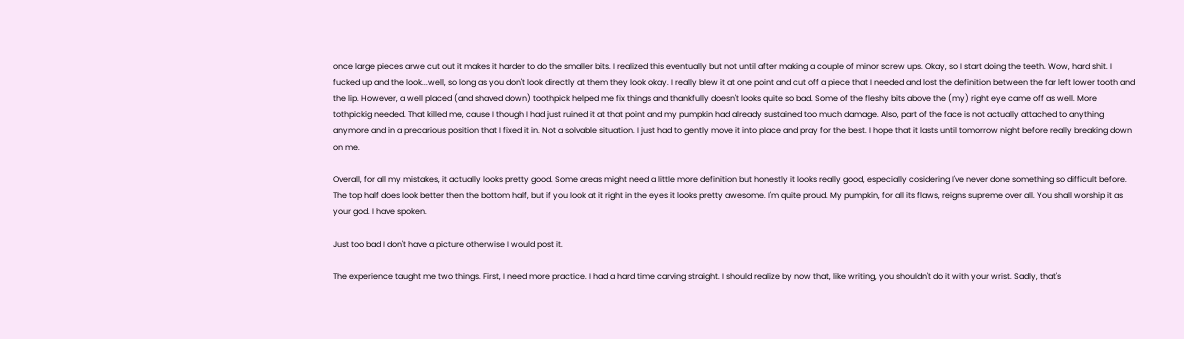once large pieces arwe cut out it makes it harder to do the smaller bits. I realized this eventually but not until after making a couple of minor screw ups. Okay, so I start doing the teeth. Wow, hard shit. I fucked up and the look...well, so long as you don't look directly at them they look okay. I really blew it at one point and cut off a piece that I needed and lost the definition between the far left lower tooth and the lip. However, a well placed (and shaved down) toothpick helped me fix things and thankfully doesn't looks quite so bad. Some of the fleshy bits above the (my) right eye came off as well. More tothpickig needed. That killed me, cause I though I had just ruined it at that point and my pumpkin had already sustained too much damage. Also, part of the face is not actually attached to anything anymore and in a precarious position that I fixed it in. Not a solvable situation. I just had to gently move it into place and pray for the best. I hope that it lasts until tomorrow night before really breaking down on me.

Overall, for all my mistakes, it actually looks pretty good. Some areas might need a little more definition but honestly it looks really good, especially cosidering I've never done something so difficult before. The top half does look better then the bottom half, but if you look at it right in the eyes it looks pretty awesome. I'm quite proud. My pumpkin, for all its flaws, reigns supreme over all. You shall worship it as your god. I have spoken.

Just too bad I don't have a picture otherwise I would post it.

The experience taught me two things. First, I need more practice. I had a hard time carving straight. I should realize by now that, like writing, you shouldn't do it with your wrist. Sadly, that's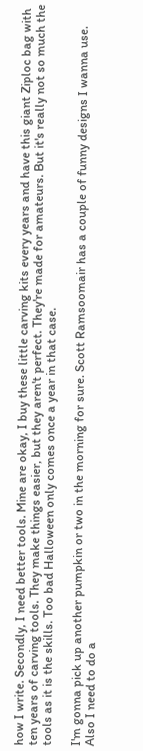how I write. Secondly, I need better tools. Mine are okay, I buy these little carving kits every years and have this giant Ziploc bag with ten years of carving tools. They make things easier, but they aren't perfect. They're made for amateurs. But it's really not so much the tools as it is the skills. Too bad Halloween only comes once a year in that case.

I'm gonna pick up another pumpkin or two in the morning for sure. Scott Ramsoomair has a couple of funny designs I wanna use. Also I need to do a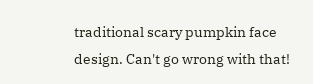traditional scary pumpkin face design. Can't go wrong with that!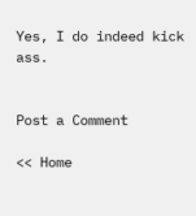Yes, I do indeed kick ass.


Post a Comment

<< Home